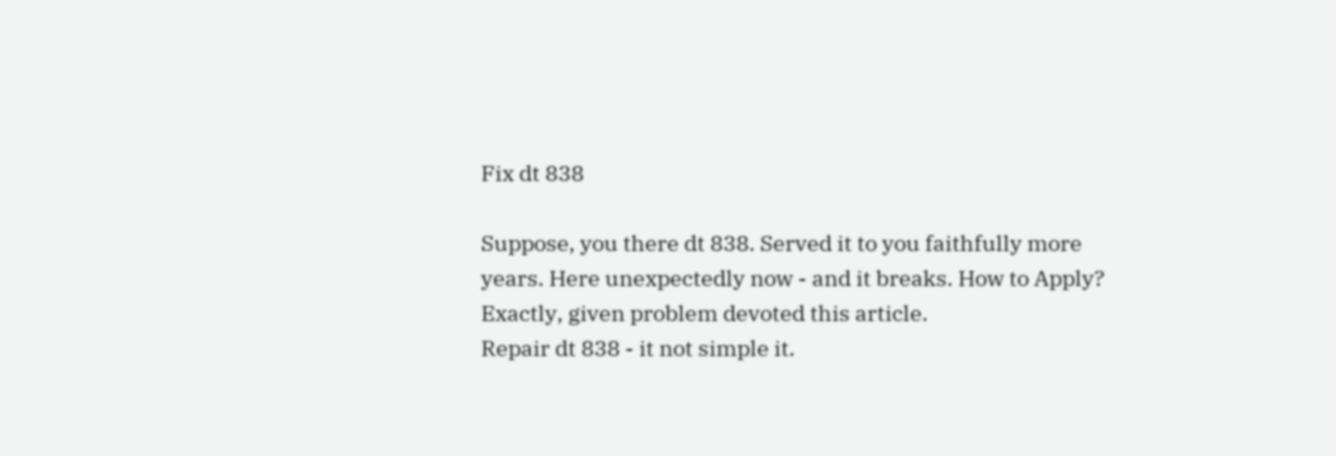Fix dt 838

Suppose, you there dt 838. Served it to you faithfully more years. Here unexpectedly now - and it breaks. How to Apply? Exactly, given problem devoted this article.
Repair dt 838 - it not simple it.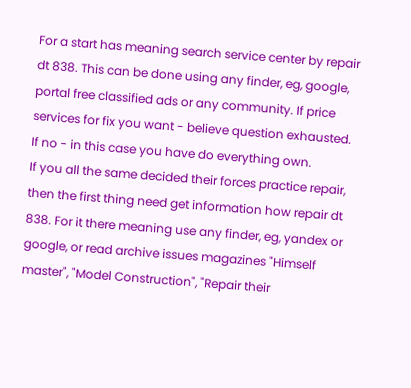For a start has meaning search service center by repair dt 838. This can be done using any finder, eg, google, portal free classified ads or any community. If price services for fix you want - believe question exhausted. If no - in this case you have do everything own.
If you all the same decided their forces practice repair, then the first thing need get information how repair dt 838. For it there meaning use any finder, eg, yandex or google, or read archive issues magazines "Himself master", "Model Construction", "Repair their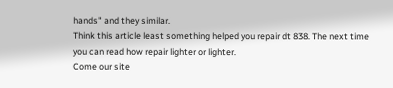hands" and they similar.
Think this article least something helped you repair dt 838. The next time you can read how repair lighter or lighter.
Come our site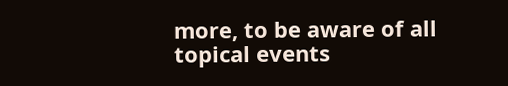more, to be aware of all topical events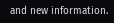and new information.